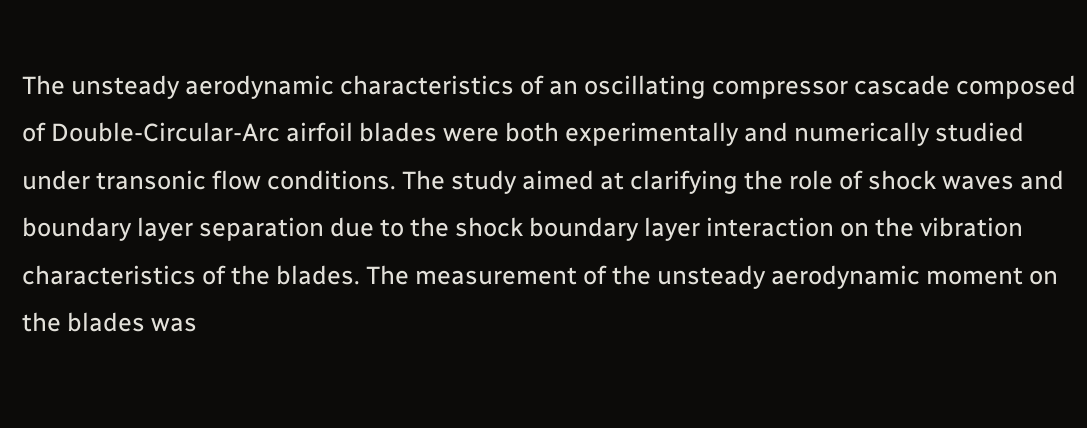The unsteady aerodynamic characteristics of an oscillating compressor cascade composed of Double-Circular-Arc airfoil blades were both experimentally and numerically studied under transonic flow conditions. The study aimed at clarifying the role of shock waves and boundary layer separation due to the shock boundary layer interaction on the vibration characteristics of the blades. The measurement of the unsteady aerodynamic moment on the blades was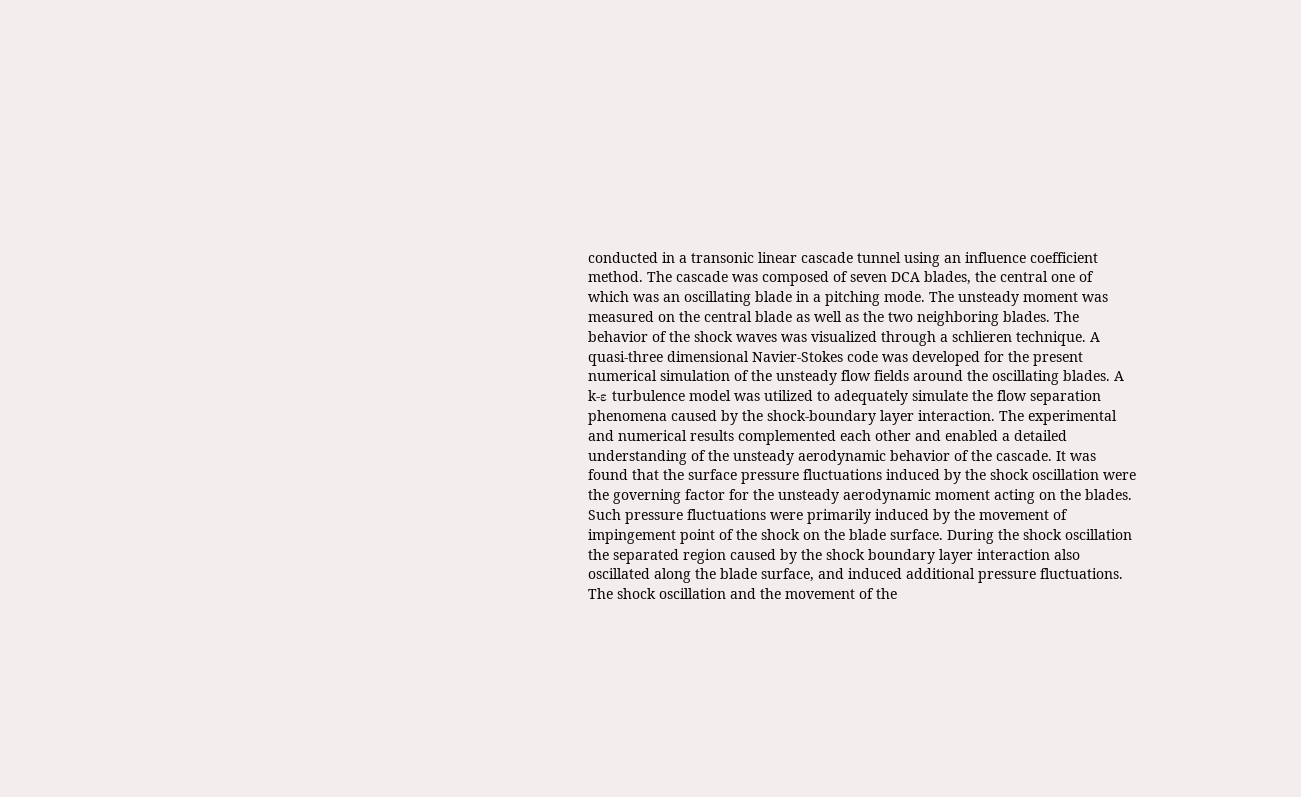conducted in a transonic linear cascade tunnel using an influence coefficient method. The cascade was composed of seven DCA blades, the central one of which was an oscillating blade in a pitching mode. The unsteady moment was measured on the central blade as well as the two neighboring blades. The behavior of the shock waves was visualized through a schlieren technique. A quasi-three dimensional Navier-Stokes code was developed for the present numerical simulation of the unsteady flow fields around the oscillating blades. A k-ε turbulence model was utilized to adequately simulate the flow separation phenomena caused by the shock-boundary layer interaction. The experimental and numerical results complemented each other and enabled a detailed understanding of the unsteady aerodynamic behavior of the cascade. It was found that the surface pressure fluctuations induced by the shock oscillation were the governing factor for the unsteady aerodynamic moment acting on the blades. Such pressure fluctuations were primarily induced by the movement of impingement point of the shock on the blade surface. During the shock oscillation the separated region caused by the shock boundary layer interaction also oscillated along the blade surface, and induced additional pressure fluctuations. The shock oscillation and the movement of the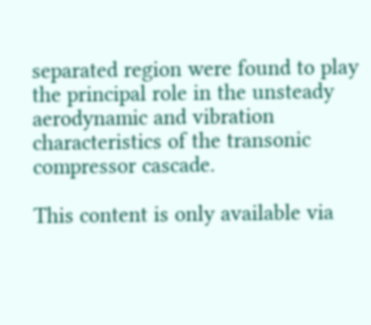separated region were found to play the principal role in the unsteady aerodynamic and vibration characteristics of the transonic compressor cascade.

This content is only available via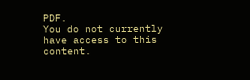PDF.
You do not currently have access to this content.